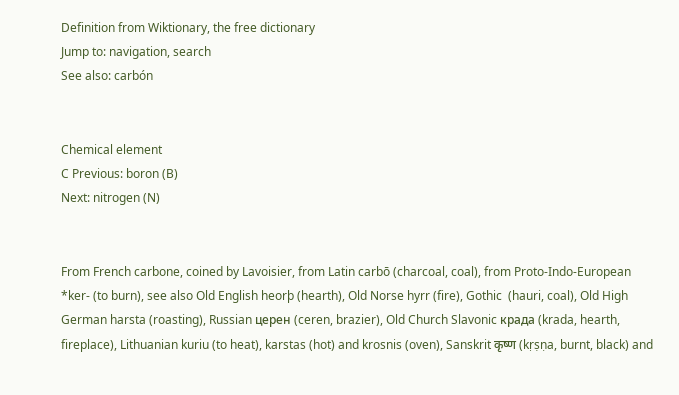Definition from Wiktionary, the free dictionary
Jump to: navigation, search
See also: carbón


Chemical element
C Previous: boron (B)
Next: nitrogen (N)


From French carbone, coined by Lavoisier, from Latin carbō (charcoal, coal), from Proto-Indo-European *ker- (to burn), see also Old English heorþ (hearth), Old Norse hyrr (fire), Gothic  (hauri, coal), Old High German harsta (roasting), Russian церен (ceren, brazier), Old Church Slavonic крада (krada, hearth, fireplace), Lithuanian kuriu (to heat), karstas (hot) and krosnis (oven), Sanskrit कृष्ण (kṛṣṇa, burnt, black) and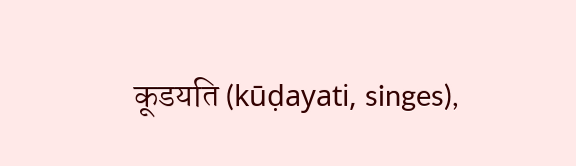कूडयति (kūḍayati, singes),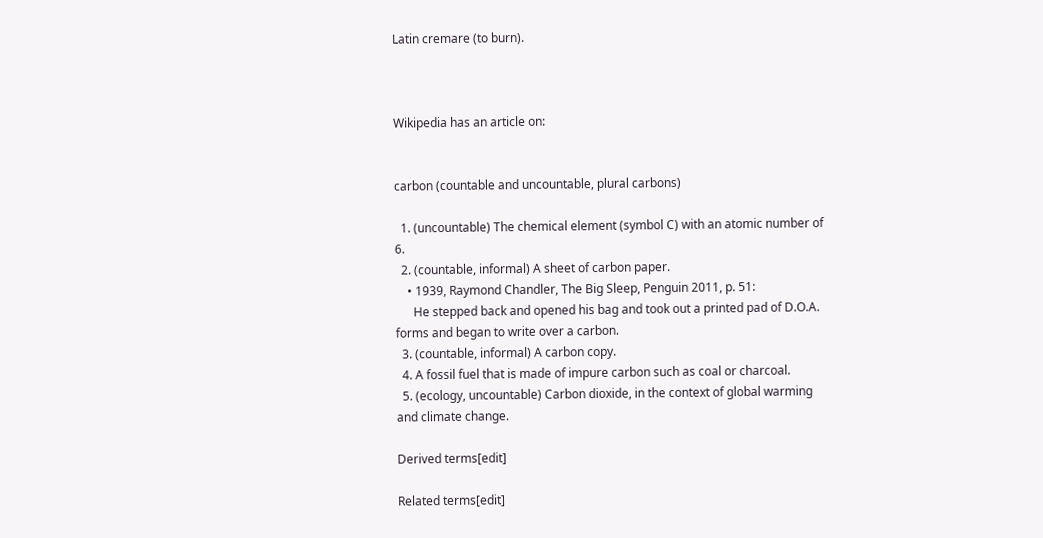Latin cremare (to burn).



Wikipedia has an article on:


carbon (countable and uncountable, plural carbons)

  1. (uncountable) The chemical element (symbol C) with an atomic number of 6.
  2. (countable, informal) A sheet of carbon paper.
    • 1939, Raymond Chandler, The Big Sleep, Penguin 2011, p. 51:
      He stepped back and opened his bag and took out a printed pad of D.O.A. forms and began to write over a carbon.
  3. (countable, informal) A carbon copy.
  4. A fossil fuel that is made of impure carbon such as coal or charcoal.
  5. (ecology, uncountable) Carbon dioxide, in the context of global warming and climate change.

Derived terms[edit]

Related terms[edit]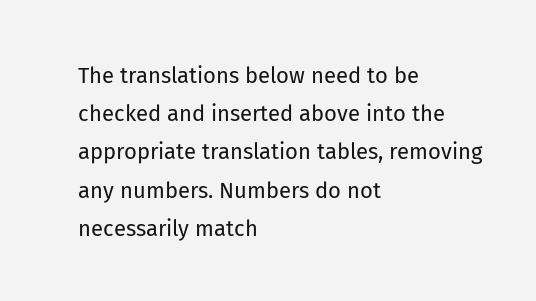The translations below need to be checked and inserted above into the appropriate translation tables, removing any numbers. Numbers do not necessarily match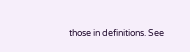those in definitions. See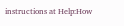instructions at Help:How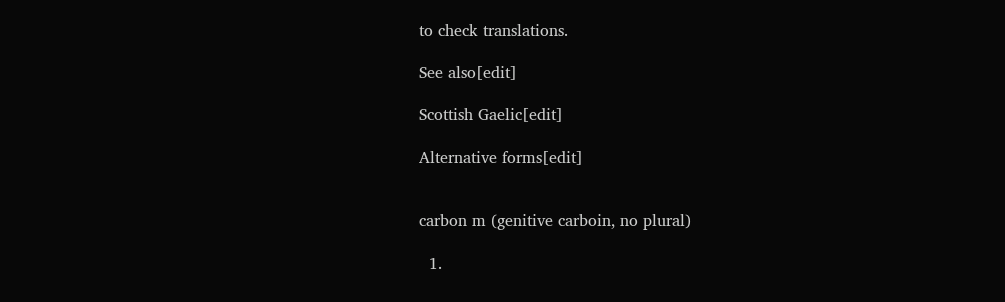to check translations.

See also[edit]

Scottish Gaelic[edit]

Alternative forms[edit]


carbon m (genitive carboin, no plural)

  1.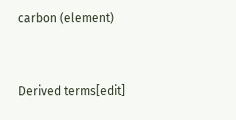carbon (element)


Derived terms[edit]